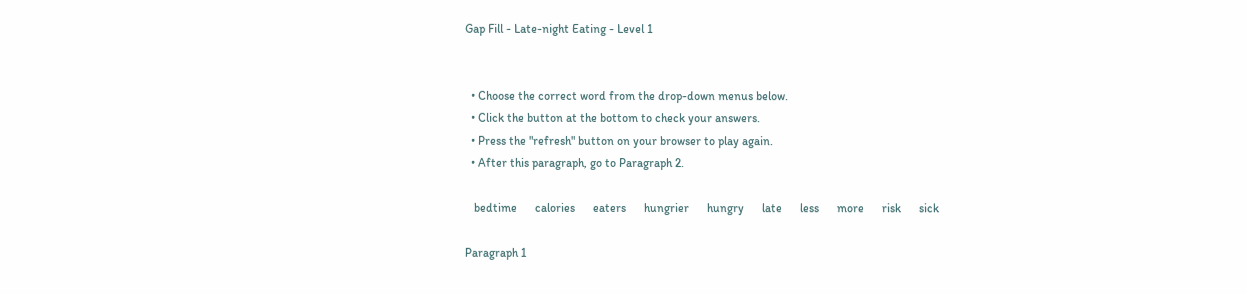Gap Fill - Late-night Eating - Level 1


  • Choose the correct word from the drop-down menus below.
  • Click the button at the bottom to check your answers.
  • Press the "refresh" button on your browser to play again.
  • After this paragraph, go to Paragraph 2.

   bedtime      calories      eaters      hungrier      hungry      late      less      more      risk      sick

Paragraph 1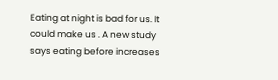Eating at night is bad for us. It could make us . A new study says eating before increases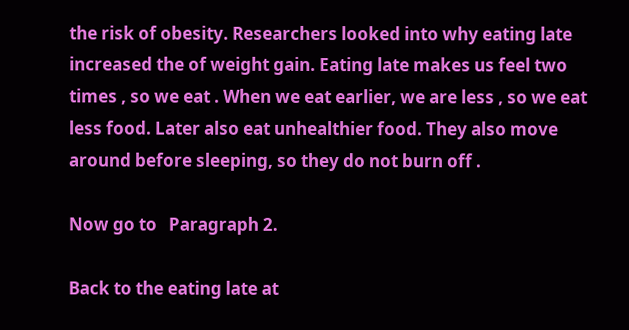the risk of obesity. Researchers looked into why eating late increased the of weight gain. Eating late makes us feel two times , so we eat . When we eat earlier, we are less , so we eat less food. Later also eat unhealthier food. They also move around before sleeping, so they do not burn off .

Now go to   Paragraph 2.

Back to the eating late at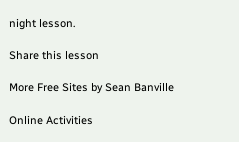night lesson.

Share this lesson

More Free Sites by Sean Banville

Online Activities